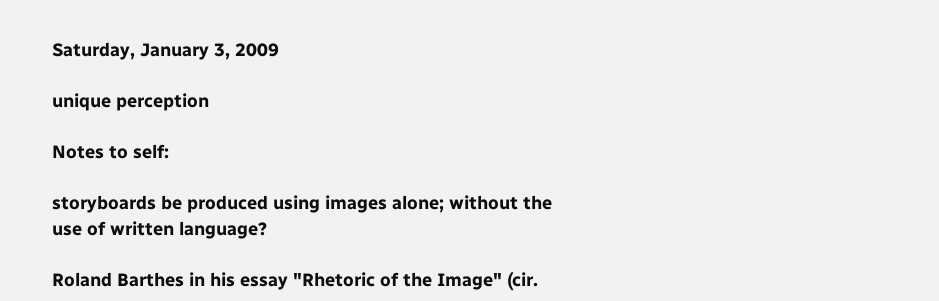Saturday, January 3, 2009

unique perception

Notes to self:

storyboards be produced using images alone; without the use of written language?

Roland Barthes in his essay "Rhetoric of the Image" (cir.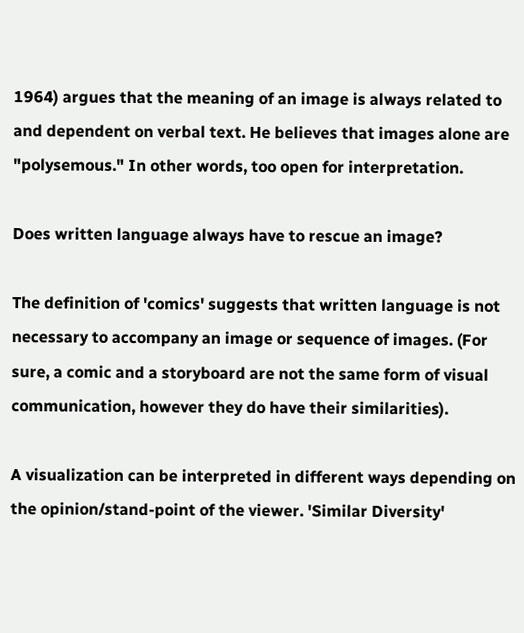1964) argues that the meaning of an image is always related to and dependent on verbal text. He believes that images alone are "polysemous." In other words, too open for interpretation.

Does written language always have to rescue an image?

The definition of 'comics' suggests that written language is not necessary to accompany an image or sequence of images. (For sure, a comic and a storyboard are not the same form of visual communication, however they do have their similarities).

A visualization can be interpreted in different ways depending on the opinion/stand-point of the viewer. 'Similar Diversity'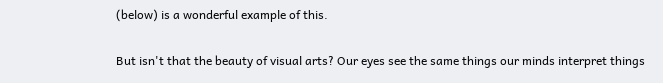(below) is a wonderful example of this.

But isn't that the beauty of visual arts? Our eyes see the same things our minds interpret things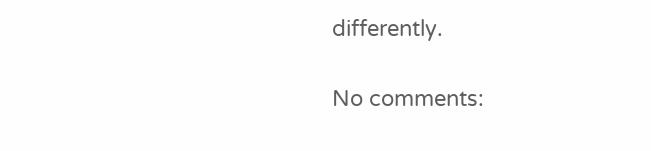differently.

No comments: